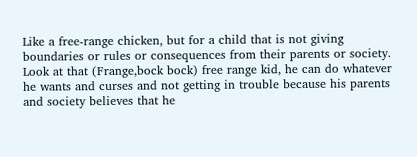Like a free-range chicken, but for a child that is not giving boundaries or rules or consequences from their parents or society.
Look at that (Frange,bock bock) free range kid, he can do whatever he wants and curses and not getting in trouble because his parents and society believes that he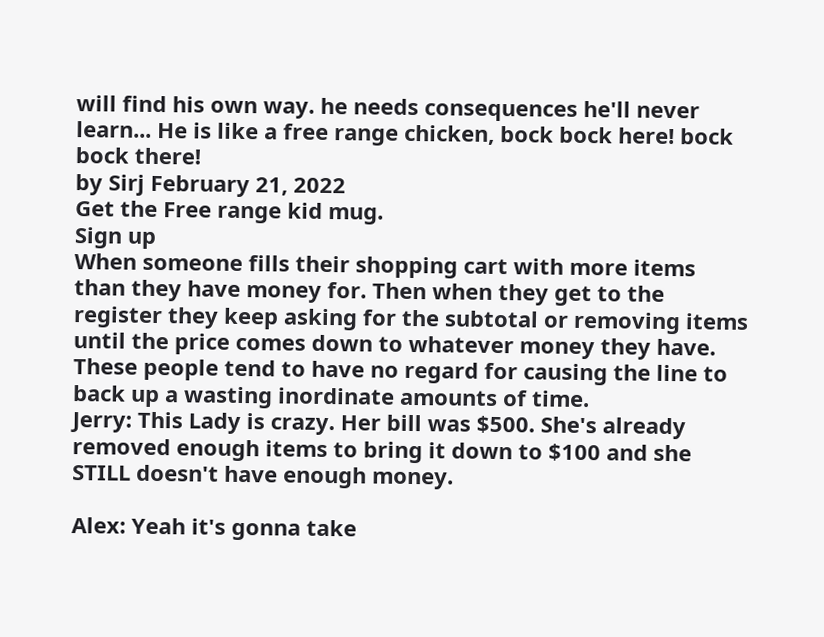will find his own way. he needs consequences he'll never learn... He is like a free range chicken, bock bock here! bock bock there!
by Sirj February 21, 2022
Get the Free range kid mug.
Sign up
When someone fills their shopping cart with more items than they have money for. Then when they get to the register they keep asking for the subtotal or removing items until the price comes down to whatever money they have. These people tend to have no regard for causing the line to back up a wasting inordinate amounts of time.
Jerry: This Lady is crazy. Her bill was $500. She's already removed enough items to bring it down to $100 and she STILL doesn't have enough money.

Alex: Yeah it's gonna take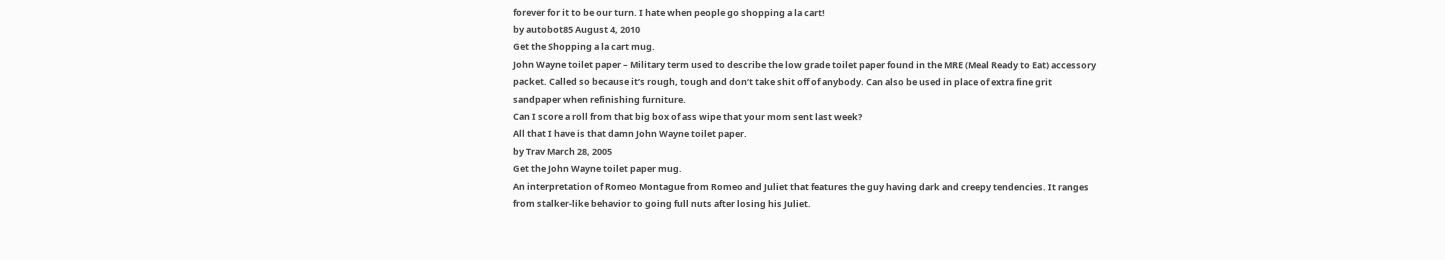forever for it to be our turn. I hate when people go shopping a la cart!
by autobot85 August 4, 2010
Get the Shopping a la cart mug.
John Wayne toilet paper – Military term used to describe the low grade toilet paper found in the MRE (Meal Ready to Eat) accessory packet. Called so because it’s rough, tough and don’t take shit off of anybody. Can also be used in place of extra fine grit sandpaper when refinishing furniture.
Can I score a roll from that big box of ass wipe that your mom sent last week?
All that I have is that damn John Wayne toilet paper.
by Trav March 28, 2005
Get the John Wayne toilet paper mug.
An interpretation of Romeo Montague from Romeo and Juliet that features the guy having dark and creepy tendencies. It ranges from stalker-like behavior to going full nuts after losing his Juliet.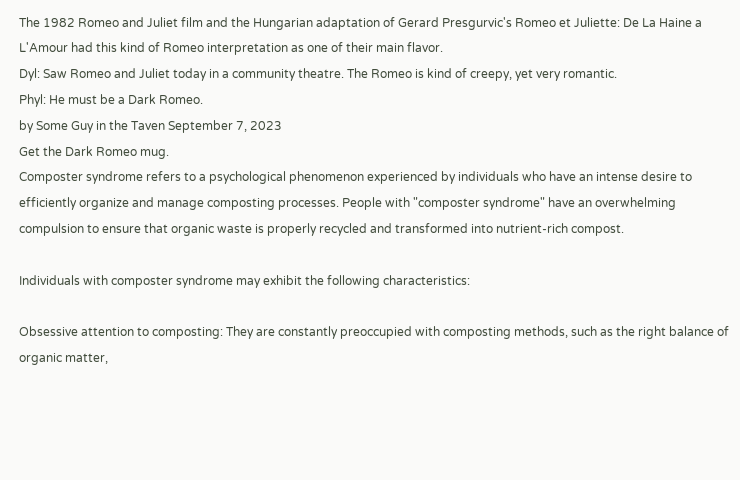The 1982 Romeo and Juliet film and the Hungarian adaptation of Gerard Presgurvic's Romeo et Juliette: De La Haine a L'Amour had this kind of Romeo interpretation as one of their main flavor.
Dyl: Saw Romeo and Juliet today in a community theatre. The Romeo is kind of creepy, yet very romantic.
Phyl: He must be a Dark Romeo.
by Some Guy in the Taven September 7, 2023
Get the Dark Romeo mug.
Composter syndrome refers to a psychological phenomenon experienced by individuals who have an intense desire to efficiently organize and manage composting processes. People with "composter syndrome" have an overwhelming compulsion to ensure that organic waste is properly recycled and transformed into nutrient-rich compost.

Individuals with composter syndrome may exhibit the following characteristics:

Obsessive attention to composting: They are constantly preoccupied with composting methods, such as the right balance of organic matter,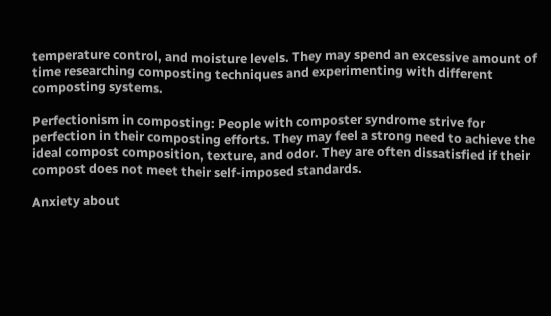temperature control, and moisture levels. They may spend an excessive amount of time researching composting techniques and experimenting with different composting systems.

Perfectionism in composting: People with composter syndrome strive for perfection in their composting efforts. They may feel a strong need to achieve the ideal compost composition, texture, and odor. They are often dissatisfied if their compost does not meet their self-imposed standards.

Anxiety about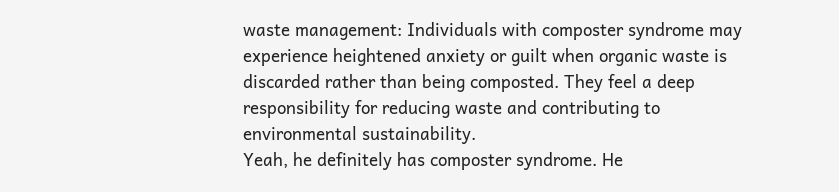waste management: Individuals with composter syndrome may experience heightened anxiety or guilt when organic waste is discarded rather than being composted. They feel a deep responsibility for reducing waste and contributing to environmental sustainability.
Yeah, he definitely has composter syndrome. He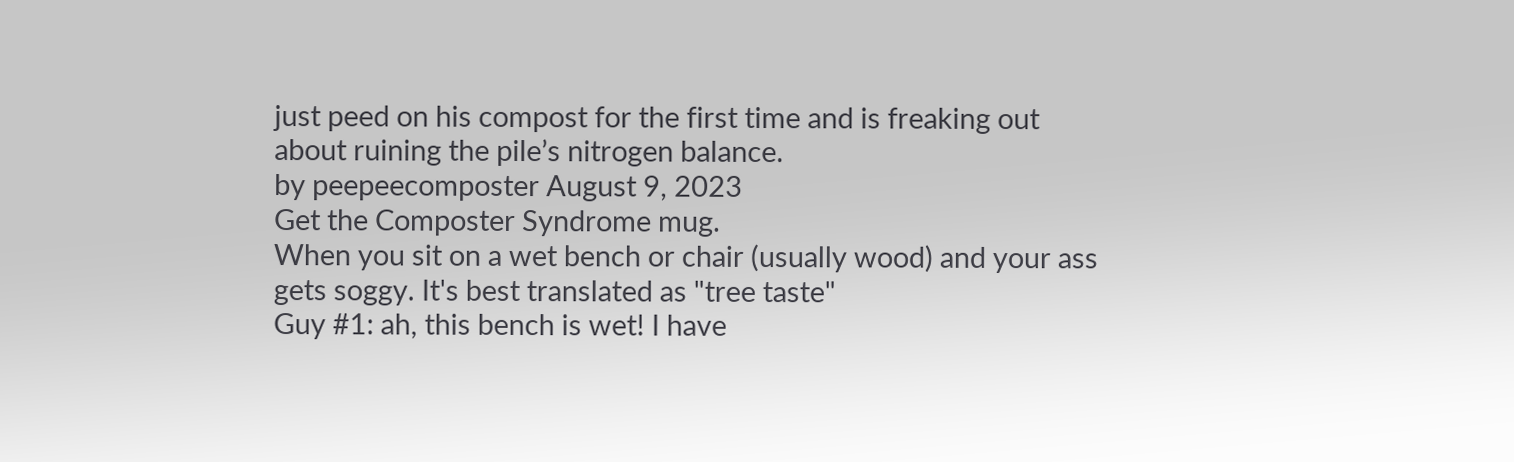just peed on his compost for the first time and is freaking out about ruining the pile’s nitrogen balance.
by peepeecomposter August 9, 2023
Get the Composter Syndrome mug.
When you sit on a wet bench or chair (usually wood) and your ass gets soggy. It's best translated as "tree taste"
Guy #1: ah, this bench is wet! I have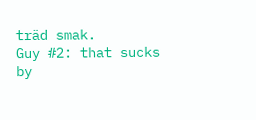träd smak.
Guy #2: that sucks
by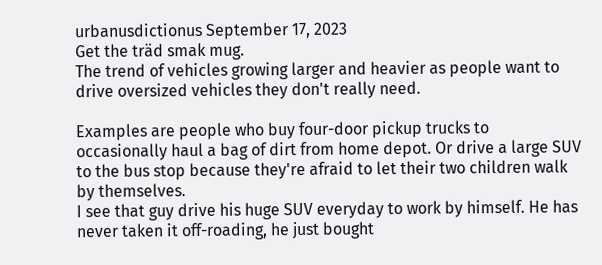urbanusdictionus September 17, 2023
Get the träd smak mug.
The trend of vehicles growing larger and heavier as people want to drive oversized vehicles they don't really need.

Examples are people who buy four-door pickup trucks to occasionally haul a bag of dirt from home depot. Or drive a large SUV to the bus stop because they're afraid to let their two children walk by themselves.
I see that guy drive his huge SUV everyday to work by himself. He has never taken it off-roading, he just bought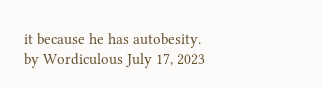it because he has autobesity.
by Wordiculous July 17, 2023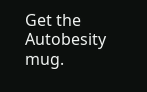Get the Autobesity mug.